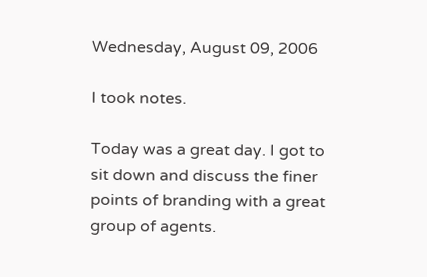Wednesday, August 09, 2006

I took notes.

Today was a great day. I got to sit down and discuss the finer points of branding with a great group of agents.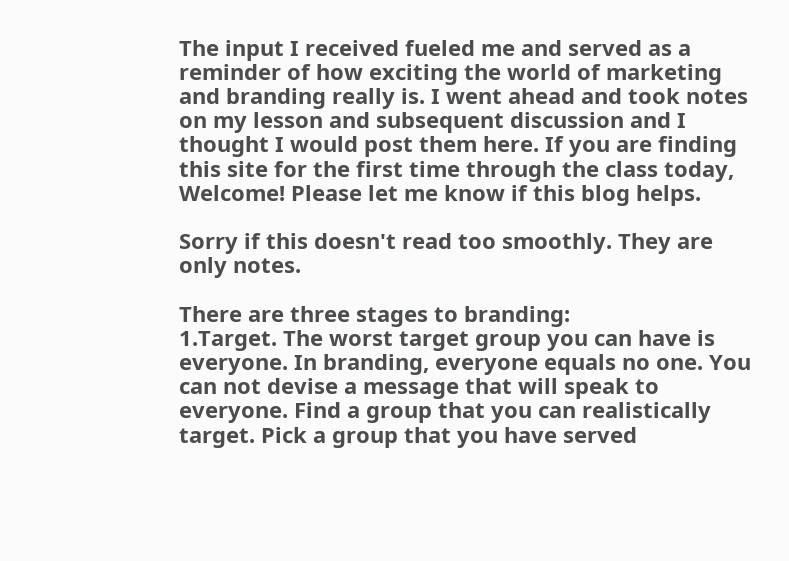The input I received fueled me and served as a reminder of how exciting the world of marketing and branding really is. I went ahead and took notes on my lesson and subsequent discussion and I thought I would post them here. If you are finding this site for the first time through the class today, Welcome! Please let me know if this blog helps.

Sorry if this doesn't read too smoothly. They are only notes.

There are three stages to branding:
1.Target. The worst target group you can have is everyone. In branding, everyone equals no one. You can not devise a message that will speak to everyone. Find a group that you can realistically target. Pick a group that you have served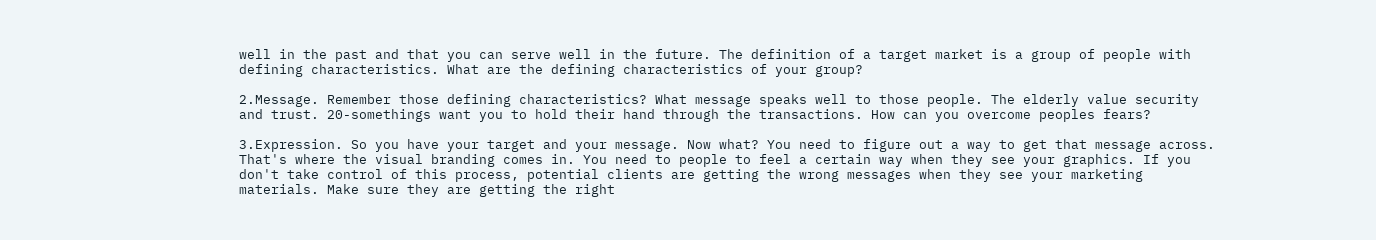well in the past and that you can serve well in the future. The definition of a target market is a group of people with defining characteristics. What are the defining characteristics of your group?

2.Message. Remember those defining characteristics? What message speaks well to those people. The elderly value security and trust. 20-somethings want you to hold their hand through the transactions. How can you overcome peoples fears?

3.Expression. So you have your target and your message. Now what? You need to figure out a way to get that message across. That's where the visual branding comes in. You need to people to feel a certain way when they see your graphics. If you don't take control of this process, potential clients are getting the wrong messages when they see your marketing materials. Make sure they are getting the right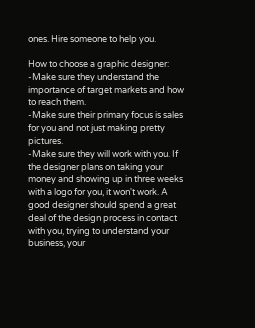ones. Hire someone to help you.

How to choose a graphic designer:
-Make sure they understand the importance of target markets and how to reach them.
-Make sure their primary focus is sales for you and not just making pretty pictures.
-Make sure they will work with you. If the designer plans on taking your money and showing up in three weeks with a logo for you, it won't work. A good designer should spend a great deal of the design process in contact with you, trying to understand your business, your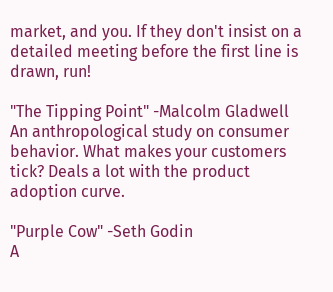market, and you. If they don't insist on a detailed meeting before the first line is drawn, run!

"The Tipping Point" -Malcolm Gladwell
An anthropological study on consumer behavior. What makes your customers tick? Deals a lot with the product adoption curve.

"Purple Cow" -Seth Godin
A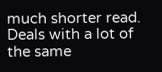much shorter read. Deals with a lot of the same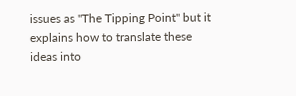issues as "The Tipping Point" but it explains how to translate these ideas into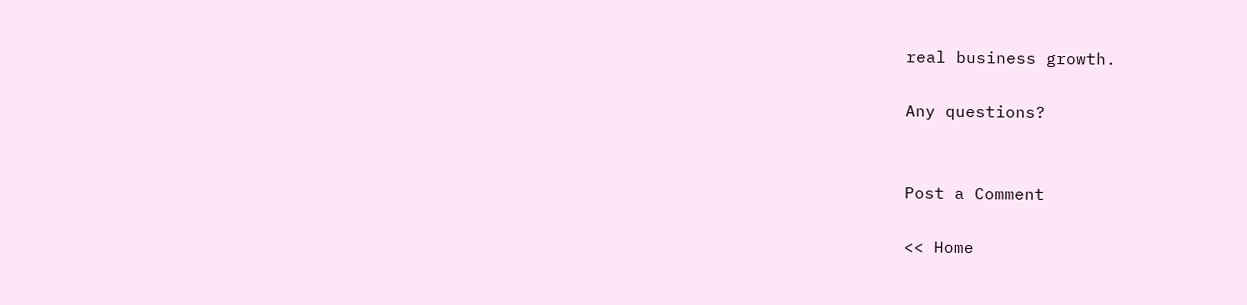real business growth.

Any questions?


Post a Comment

<< Home